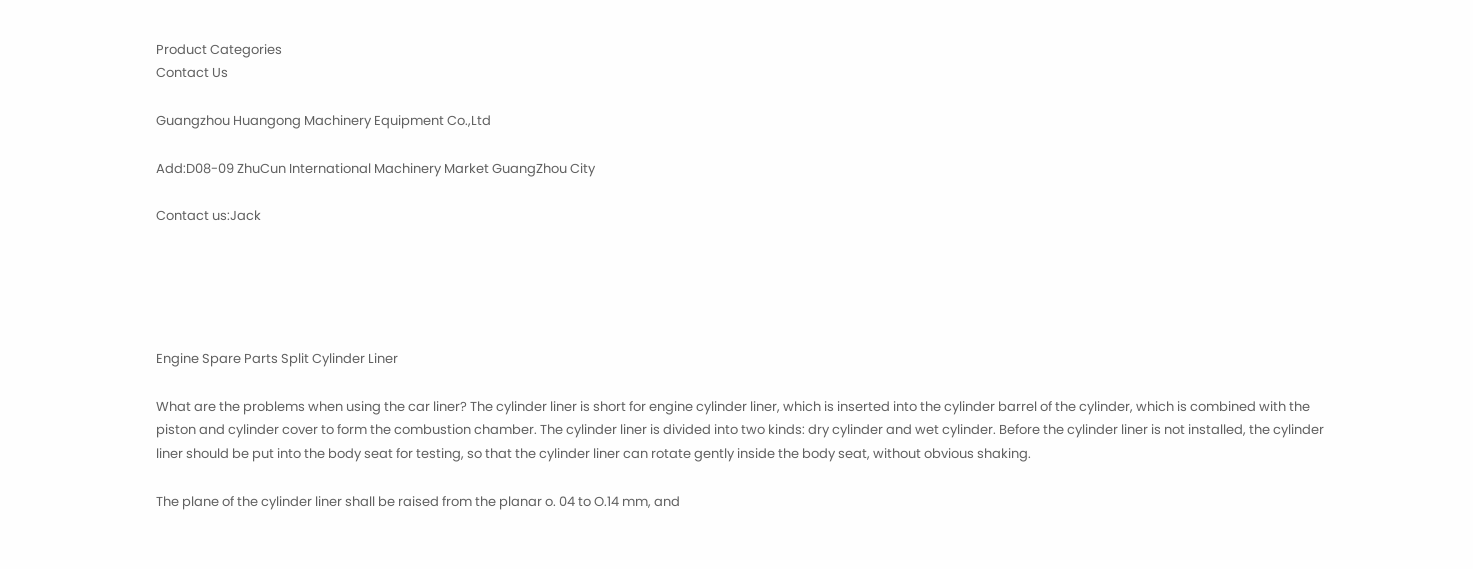Product Categories
Contact Us

Guangzhou Huangong Machinery Equipment Co.,Ltd

Add:D08-09 ZhuCun International Machinery Market GuangZhou City

Contact us:Jack





Engine Spare Parts Split Cylinder Liner

What are the problems when using the car liner? The cylinder liner is short for engine cylinder liner, which is inserted into the cylinder barrel of the cylinder, which is combined with the piston and cylinder cover to form the combustion chamber. The cylinder liner is divided into two kinds: dry cylinder and wet cylinder. Before the cylinder liner is not installed, the cylinder liner should be put into the body seat for testing, so that the cylinder liner can rotate gently inside the body seat, without obvious shaking.

The plane of the cylinder liner shall be raised from the planar o. 04 to O.14 mm, and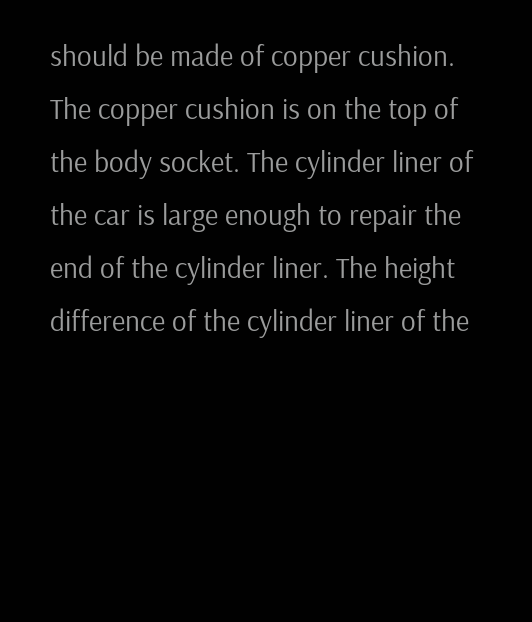should be made of copper cushion. The copper cushion is on the top of the body socket. The cylinder liner of the car is large enough to repair the end of the cylinder liner. The height difference of the cylinder liner of the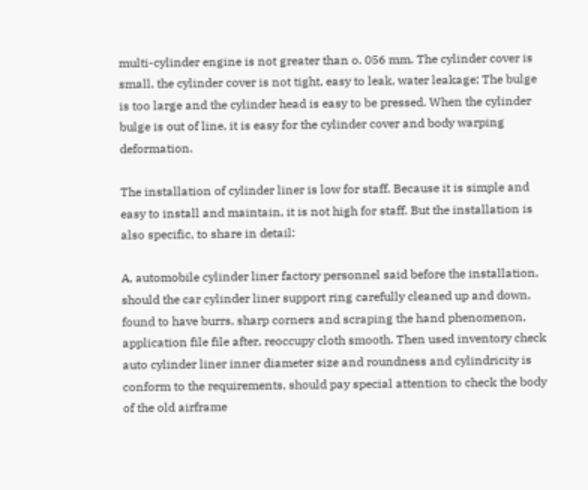multi-cylinder engine is not greater than o. 056 mm. The cylinder cover is small, the cylinder cover is not tight, easy to leak, water leakage; The bulge is too large and the cylinder head is easy to be pressed. When the cylinder bulge is out of line, it is easy for the cylinder cover and body warping deformation.

The installation of cylinder liner is low for staff. Because it is simple and easy to install and maintain, it is not high for staff. But the installation is also specific, to share in detail:

A, automobile cylinder liner factory personnel said before the installation, should the car cylinder liner support ring carefully cleaned up and down, found to have burrs, sharp corners and scraping the hand phenomenon, application file file after, reoccupy cloth smooth. Then used inventory check auto cylinder liner inner diameter size and roundness and cylindricity is conform to the requirements, should pay special attention to check the body of the old airframe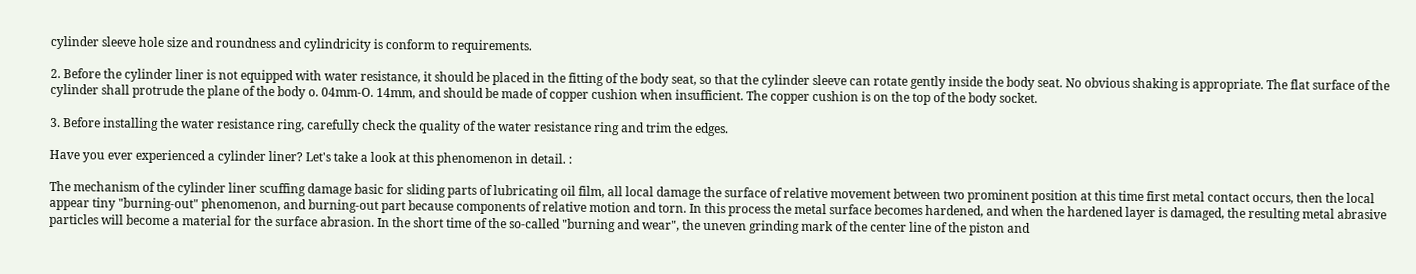cylinder sleeve hole size and roundness and cylindricity is conform to requirements.

2. Before the cylinder liner is not equipped with water resistance, it should be placed in the fitting of the body seat, so that the cylinder sleeve can rotate gently inside the body seat. No obvious shaking is appropriate. The flat surface of the cylinder shall protrude the plane of the body o. 04mm-O. 14mm, and should be made of copper cushion when insufficient. The copper cushion is on the top of the body socket.

3. Before installing the water resistance ring, carefully check the quality of the water resistance ring and trim the edges.

Have you ever experienced a cylinder liner? Let's take a look at this phenomenon in detail. :

The mechanism of the cylinder liner scuffing damage basic for sliding parts of lubricating oil film, all local damage the surface of relative movement between two prominent position at this time first metal contact occurs, then the local appear tiny "burning-out" phenomenon, and burning-out part because components of relative motion and torn. In this process the metal surface becomes hardened, and when the hardened layer is damaged, the resulting metal abrasive particles will become a material for the surface abrasion. In the short time of the so-called "burning and wear", the uneven grinding mark of the center line of the piston and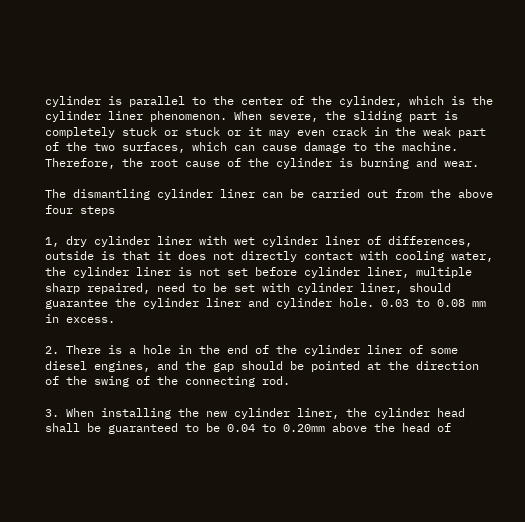cylinder is parallel to the center of the cylinder, which is the cylinder liner phenomenon. When severe, the sliding part is completely stuck or stuck or it may even crack in the weak part of the two surfaces, which can cause damage to the machine. Therefore, the root cause of the cylinder is burning and wear.

The dismantling cylinder liner can be carried out from the above four steps

1, dry cylinder liner with wet cylinder liner of differences, outside is that it does not directly contact with cooling water, the cylinder liner is not set before cylinder liner, multiple sharp repaired, need to be set with cylinder liner, should guarantee the cylinder liner and cylinder hole. 0.03 to 0.08 mm in excess.

2. There is a hole in the end of the cylinder liner of some diesel engines, and the gap should be pointed at the direction of the swing of the connecting rod.

3. When installing the new cylinder liner, the cylinder head shall be guaranteed to be 0.04 to 0.20mm above the head of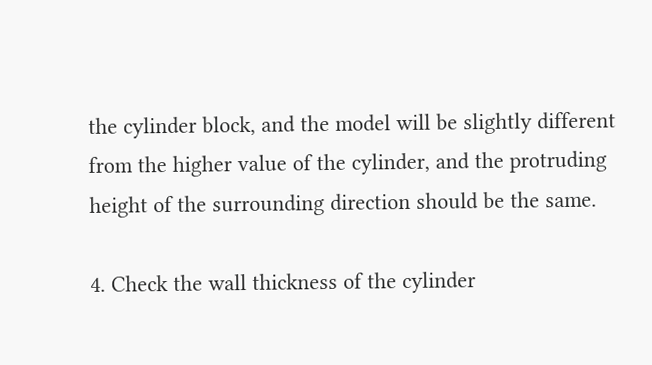the cylinder block, and the model will be slightly different from the higher value of the cylinder, and the protruding height of the surrounding direction should be the same.

4. Check the wall thickness of the cylinder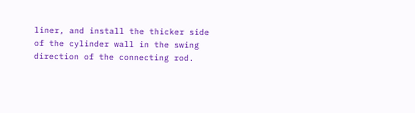liner, and install the thicker side of the cylinder wall in the swing direction of the connecting rod.